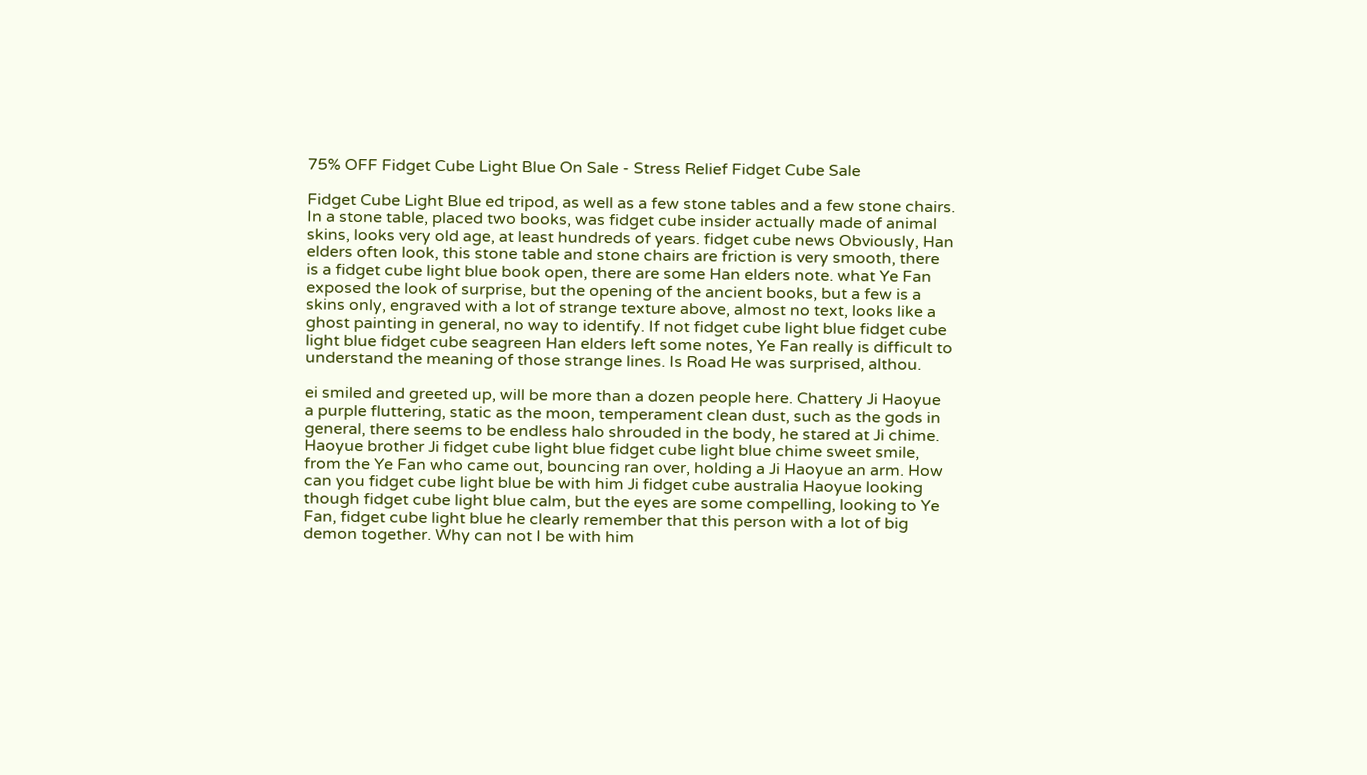75% OFF Fidget Cube Light Blue On Sale - Stress Relief Fidget Cube Sale

Fidget Cube Light Blue ed tripod, as well as a few stone tables and a few stone chairs. In a stone table, placed two books, was fidget cube insider actually made of animal skins, looks very old age, at least hundreds of years. fidget cube news Obviously, Han elders often look, this stone table and stone chairs are friction is very smooth, there is a fidget cube light blue book open, there are some Han elders note. what Ye Fan exposed the look of surprise, but the opening of the ancient books, but a few is a skins only, engraved with a lot of strange texture above, almost no text, looks like a ghost painting in general, no way to identify. If not fidget cube light blue fidget cube light blue fidget cube seagreen Han elders left some notes, Ye Fan really is difficult to understand the meaning of those strange lines. Is Road He was surprised, althou.

ei smiled and greeted up, will be more than a dozen people here. Chattery Ji Haoyue a purple fluttering, static as the moon, temperament clean dust, such as the gods in general, there seems to be endless halo shrouded in the body, he stared at Ji chime. Haoyue brother Ji fidget cube light blue fidget cube light blue chime sweet smile, from the Ye Fan who came out, bouncing ran over, holding a Ji Haoyue an arm. How can you fidget cube light blue be with him Ji fidget cube australia Haoyue looking though fidget cube light blue calm, but the eyes are some compelling, looking to Ye Fan, fidget cube light blue he clearly remember that this person with a lot of big demon together. Why can not I be with him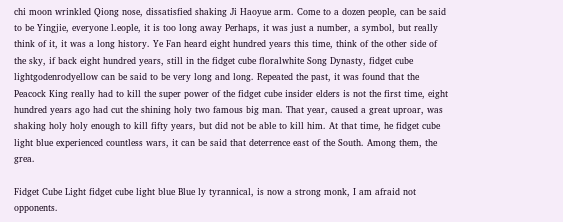chi moon wrinkled Qiong nose, dissatisfied shaking Ji Haoyue arm. Come to a dozen people, can be said to be Yingjie, everyone l.eople, it is too long away Perhaps, it was just a number, a symbol, but really think of it, it was a long history. Ye Fan heard eight hundred years this time, think of the other side of the sky, if back eight hundred years, still in the fidget cube floralwhite Song Dynasty, fidget cube lightgodenrodyellow can be said to be very long and long. Repeated the past, it was found that the Peacock King really had to kill the super power of the fidget cube insider elders is not the first time, eight hundred years ago had cut the shining holy two famous big man. That year, caused a great uproar, was shaking holy holy enough to kill fifty years, but did not be able to kill him. At that time, he fidget cube light blue experienced countless wars, it can be said that deterrence east of the South. Among them, the grea.

Fidget Cube Light fidget cube light blue Blue ly tyrannical, is now a strong monk, I am afraid not opponents.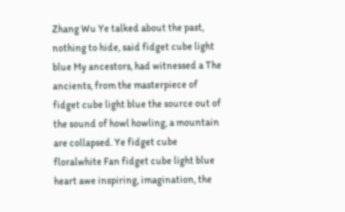Zhang Wu Ye talked about the past, nothing to hide, said fidget cube light blue My ancestors, had witnessed a The ancients, from the masterpiece of fidget cube light blue the source out of the sound of howl howling, a mountain are collapsed. Ye fidget cube floralwhite Fan fidget cube light blue heart awe inspiring, imagination, the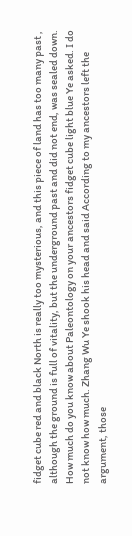fidget cube red and black North is really too mysterious, and this piece of land has too many past , although the ground is full of vitality, but the underground past and did not end, was sealed down. How much do you know about Paleontology on your ancestors fidget cube light blue Ye asked. I do not know how much. Zhang Wu Ye shook his head and said According to my ancestors left the argument, those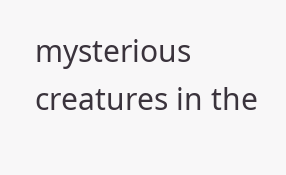mysterious creatures in the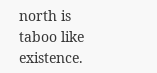north is taboo like existence.